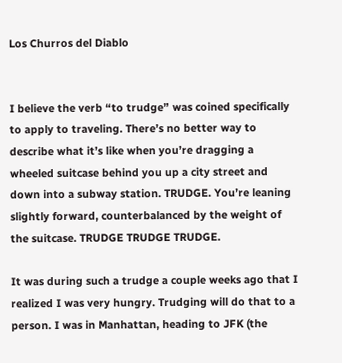Los Churros del Diablo


I believe the verb “to trudge” was coined specifically to apply to traveling. There’s no better way to describe what it’s like when you’re dragging a wheeled suitcase behind you up a city street and down into a subway station. TRUDGE. You’re leaning slightly forward, counterbalanced by the weight of the suitcase. TRUDGE TRUDGE TRUDGE.

It was during such a trudge a couple weeks ago that I realized I was very hungry. Trudging will do that to a person. I was in Manhattan, heading to JFK (the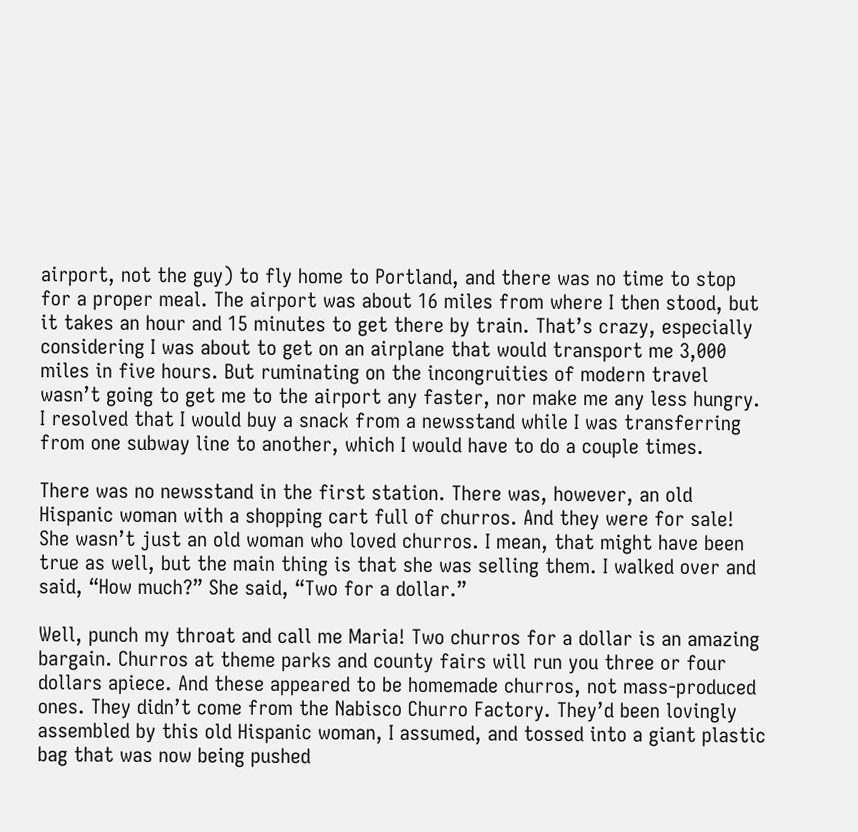airport, not the guy) to fly home to Portland, and there was no time to stop for a proper meal. The airport was about 16 miles from where I then stood, but it takes an hour and 15 minutes to get there by train. That’s crazy, especially considering I was about to get on an airplane that would transport me 3,000 miles in five hours. But ruminating on the incongruities of modern travel wasn’t going to get me to the airport any faster, nor make me any less hungry. I resolved that I would buy a snack from a newsstand while I was transferring from one subway line to another, which I would have to do a couple times.

There was no newsstand in the first station. There was, however, an old Hispanic woman with a shopping cart full of churros. And they were for sale! She wasn’t just an old woman who loved churros. I mean, that might have been true as well, but the main thing is that she was selling them. I walked over and said, “How much?” She said, “Two for a dollar.”

Well, punch my throat and call me Maria! Two churros for a dollar is an amazing bargain. Churros at theme parks and county fairs will run you three or four dollars apiece. And these appeared to be homemade churros, not mass-produced ones. They didn’t come from the Nabisco Churro Factory. They’d been lovingly assembled by this old Hispanic woman, I assumed, and tossed into a giant plastic bag that was now being pushed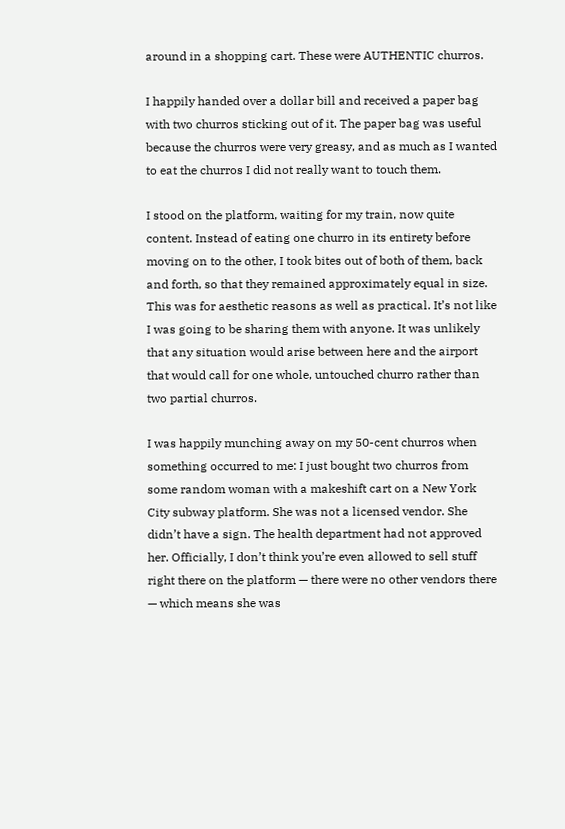around in a shopping cart. These were AUTHENTIC churros.

I happily handed over a dollar bill and received a paper bag with two churros sticking out of it. The paper bag was useful because the churros were very greasy, and as much as I wanted to eat the churros I did not really want to touch them.

I stood on the platform, waiting for my train, now quite content. Instead of eating one churro in its entirety before moving on to the other, I took bites out of both of them, back and forth, so that they remained approximately equal in size. This was for aesthetic reasons as well as practical. It’s not like I was going to be sharing them with anyone. It was unlikely that any situation would arise between here and the airport that would call for one whole, untouched churro rather than two partial churros.

I was happily munching away on my 50-cent churros when something occurred to me: I just bought two churros from some random woman with a makeshift cart on a New York City subway platform. She was not a licensed vendor. She didn’t have a sign. The health department had not approved her. Officially, I don’t think you’re even allowed to sell stuff right there on the platform — there were no other vendors there — which means she was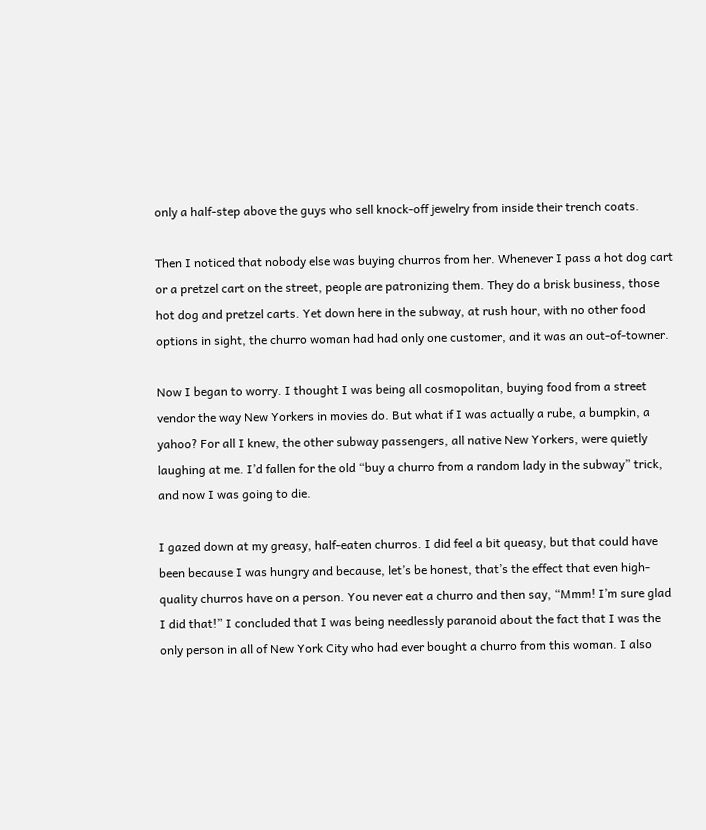only a half-step above the guys who sell knock-off jewelry from inside their trench coats.

Then I noticed that nobody else was buying churros from her. Whenever I pass a hot dog cart or a pretzel cart on the street, people are patronizing them. They do a brisk business, those hot dog and pretzel carts. Yet down here in the subway, at rush hour, with no other food options in sight, the churro woman had had only one customer, and it was an out-of-towner.

Now I began to worry. I thought I was being all cosmopolitan, buying food from a street vendor the way New Yorkers in movies do. But what if I was actually a rube, a bumpkin, a yahoo? For all I knew, the other subway passengers, all native New Yorkers, were quietly laughing at me. I’d fallen for the old “buy a churro from a random lady in the subway” trick, and now I was going to die.

I gazed down at my greasy, half-eaten churros. I did feel a bit queasy, but that could have been because I was hungry and because, let’s be honest, that’s the effect that even high-quality churros have on a person. You never eat a churro and then say, “Mmm! I’m sure glad I did that!” I concluded that I was being needlessly paranoid about the fact that I was the only person in all of New York City who had ever bought a churro from this woman. I also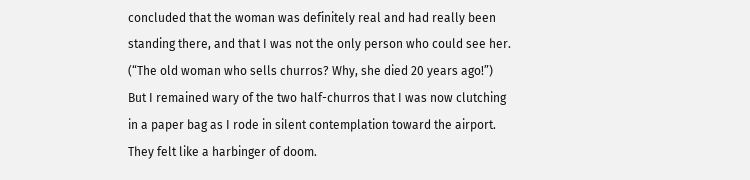concluded that the woman was definitely real and had really been standing there, and that I was not the only person who could see her. (“The old woman who sells churros? Why, she died 20 years ago!”) But I remained wary of the two half-churros that I was now clutching in a paper bag as I rode in silent contemplation toward the airport. They felt like a harbinger of doom.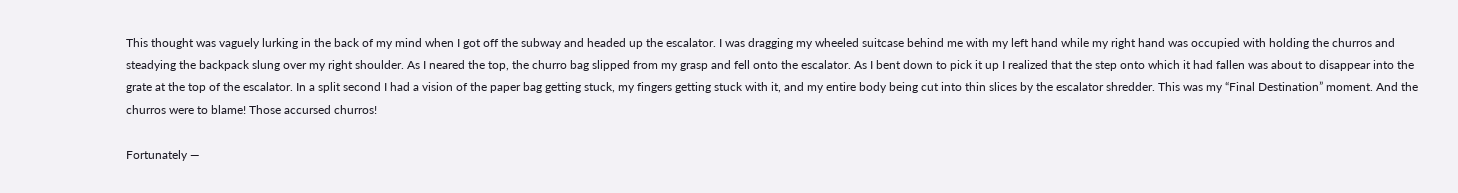This thought was vaguely lurking in the back of my mind when I got off the subway and headed up the escalator. I was dragging my wheeled suitcase behind me with my left hand while my right hand was occupied with holding the churros and steadying the backpack slung over my right shoulder. As I neared the top, the churro bag slipped from my grasp and fell onto the escalator. As I bent down to pick it up I realized that the step onto which it had fallen was about to disappear into the grate at the top of the escalator. In a split second I had a vision of the paper bag getting stuck, my fingers getting stuck with it, and my entire body being cut into thin slices by the escalator shredder. This was my “Final Destination” moment. And the churros were to blame! Those accursed churros!

Fortunately —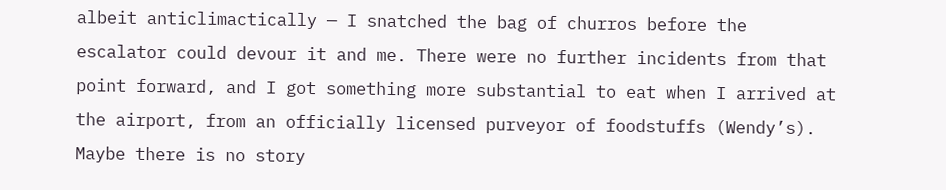albeit anticlimactically — I snatched the bag of churros before the escalator could devour it and me. There were no further incidents from that point forward, and I got something more substantial to eat when I arrived at the airport, from an officially licensed purveyor of foodstuffs (Wendy’s). Maybe there is no story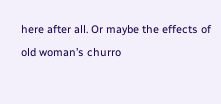here after all. Or maybe the effects of old woman’s churro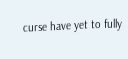curse have yet to fully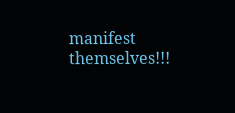manifest themselves!!!